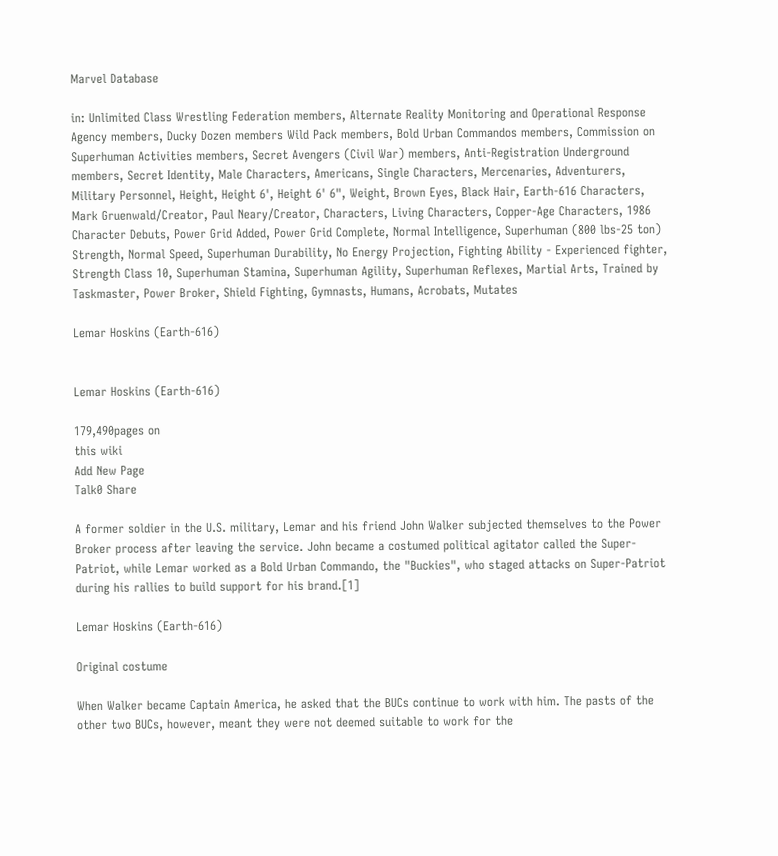Marvel Database

in: Unlimited Class Wrestling Federation members, Alternate Reality Monitoring and Operational Response Agency members, Ducky Dozen members Wild Pack members, Bold Urban Commandos members, Commission on Superhuman Activities members, Secret Avengers (Civil War) members, Anti-Registration Underground members, Secret Identity, Male Characters, Americans, Single Characters, Mercenaries, Adventurers, Military Personnel, Height, Height 6', Height 6' 6", Weight, Brown Eyes, Black Hair, Earth-616 Characters, Mark Gruenwald/Creator, Paul Neary/Creator, Characters, Living Characters, Copper-Age Characters, 1986 Character Debuts, Power Grid Added, Power Grid Complete, Normal Intelligence, Superhuman (800 lbs-25 ton) Strength, Normal Speed, Superhuman Durability, No Energy Projection, Fighting Ability - Experienced fighter, Strength Class 10, Superhuman Stamina, Superhuman Agility, Superhuman Reflexes, Martial Arts, Trained by Taskmaster, Power Broker, Shield Fighting, Gymnasts, Humans, Acrobats, Mutates

Lemar Hoskins (Earth-616)


Lemar Hoskins (Earth-616)

179,490pages on
this wiki
Add New Page
Talk0 Share

A former soldier in the U.S. military, Lemar and his friend John Walker subjected themselves to the Power Broker process after leaving the service. John became a costumed political agitator called the Super-Patriot, while Lemar worked as a Bold Urban Commando, the "Buckies", who staged attacks on Super-Patriot during his rallies to build support for his brand.[1]

Lemar Hoskins (Earth-616)

Original costume

When Walker became Captain America, he asked that the BUCs continue to work with him. The pasts of the other two BUCs, however, meant they were not deemed suitable to work for the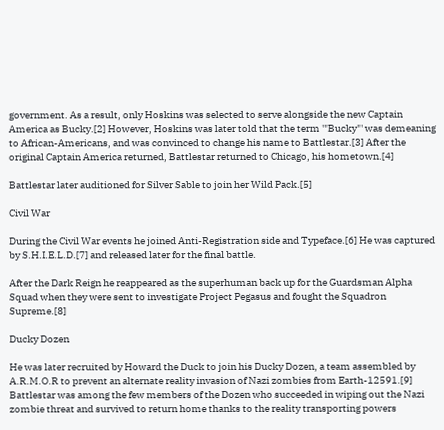government. As a result, only Hoskins was selected to serve alongside the new Captain America as Bucky.[2] However, Hoskins was later told that the term '"Bucky"' was demeaning to African-Americans, and was convinced to change his name to Battlestar.[3] After the original Captain America returned, Battlestar returned to Chicago, his hometown.[4]

Battlestar later auditioned for Silver Sable to join her Wild Pack.[5]

Civil War

During the Civil War events he joined Anti-Registration side and Typeface.[6] He was captured by S.H.I.E.L.D.[7] and released later for the final battle.

After the Dark Reign he reappeared as the superhuman back up for the Guardsman Alpha Squad when they were sent to investigate Project Pegasus and fought the Squadron Supreme.[8]

Ducky Dozen

He was later recruited by Howard the Duck to join his Ducky Dozen, a team assembled by A.R.M.O.R to prevent an alternate reality invasion of Nazi zombies from Earth-12591.[9] Battlestar was among the few members of the Dozen who succeeded in wiping out the Nazi zombie threat and survived to return home thanks to the reality transporting powers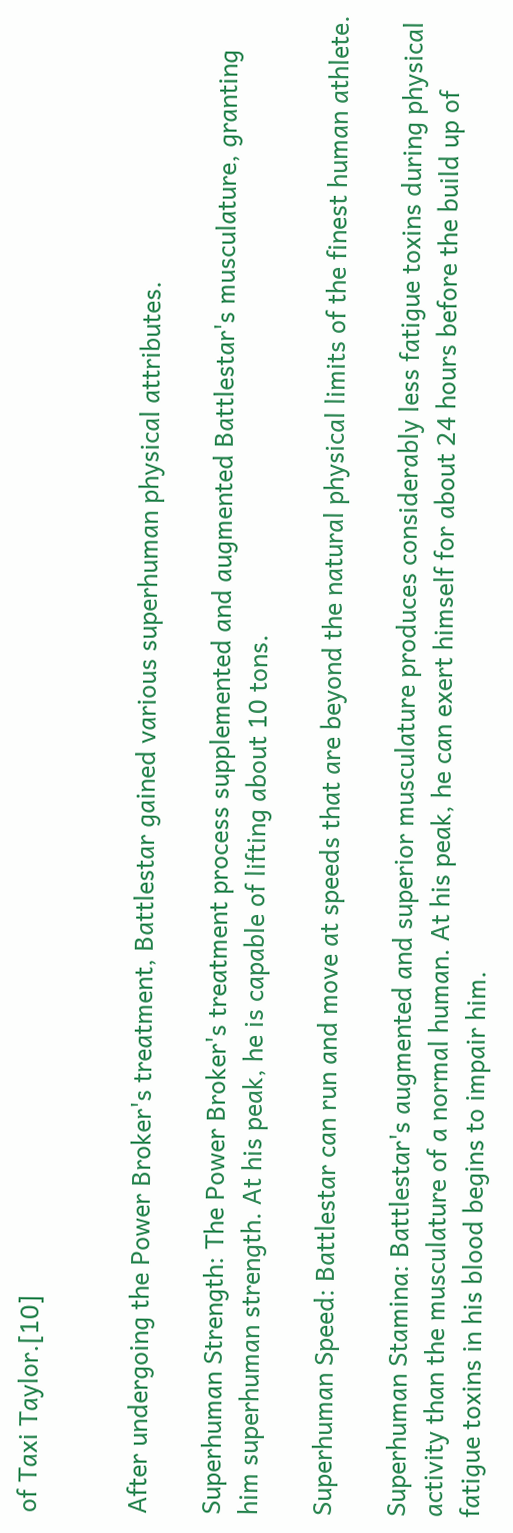of Taxi Taylor.[10]


After undergoing the Power Broker's treatment, Battlestar gained various superhuman physical attributes.

Superhuman Strength: The Power Broker's treatment process supplemented and augmented Battlestar's musculature, granting him superhuman strength. At his peak, he is capable of lifting about 10 tons.

Superhuman Speed: Battlestar can run and move at speeds that are beyond the natural physical limits of the finest human athlete.

Superhuman Stamina: Battlestar's augmented and superior musculature produces considerably less fatigue toxins during physical activity than the musculature of a normal human. At his peak, he can exert himself for about 24 hours before the build up of fatigue toxins in his blood begins to impair him.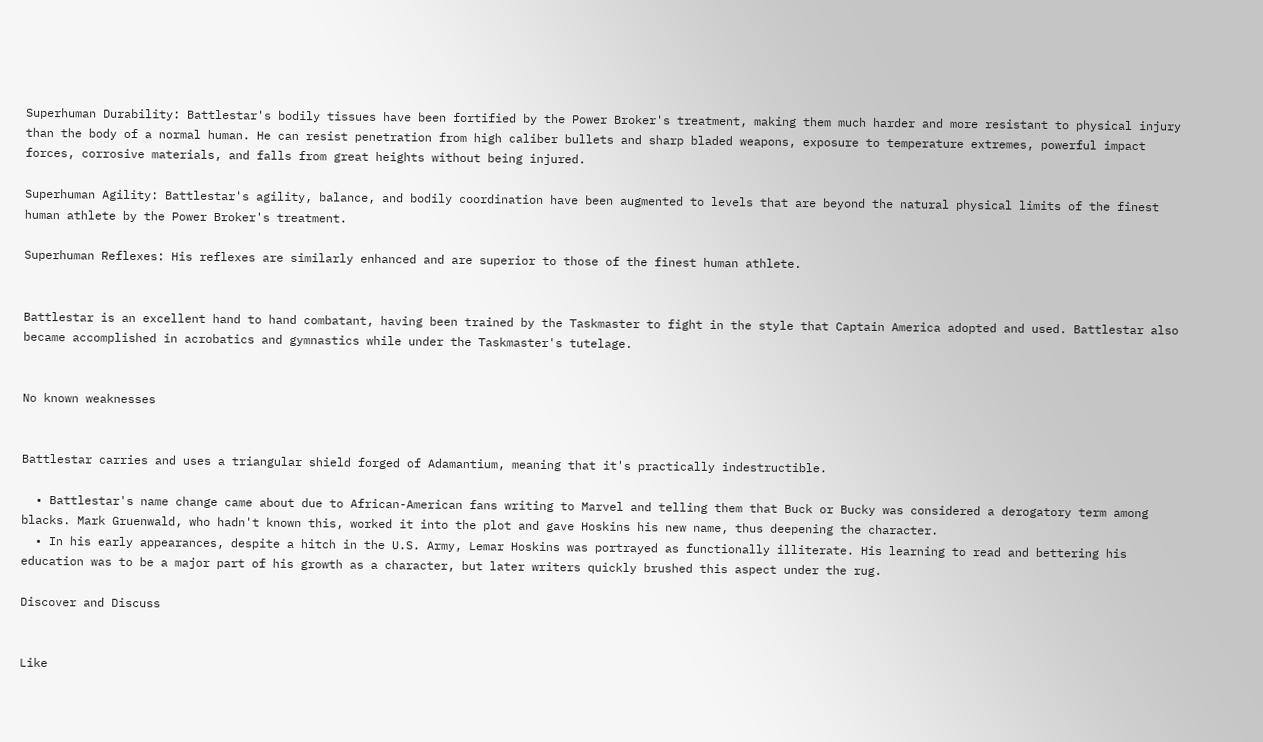Superhuman Durability: Battlestar's bodily tissues have been fortified by the Power Broker's treatment, making them much harder and more resistant to physical injury than the body of a normal human. He can resist penetration from high caliber bullets and sharp bladed weapons, exposure to temperature extremes, powerful impact forces, corrosive materials, and falls from great heights without being injured.

Superhuman Agility: Battlestar's agility, balance, and bodily coordination have been augmented to levels that are beyond the natural physical limits of the finest human athlete by the Power Broker's treatment.

Superhuman Reflexes: His reflexes are similarly enhanced and are superior to those of the finest human athlete.


Battlestar is an excellent hand to hand combatant, having been trained by the Taskmaster to fight in the style that Captain America adopted and used. Battlestar also became accomplished in acrobatics and gymnastics while under the Taskmaster's tutelage.


No known weaknesses


Battlestar carries and uses a triangular shield forged of Adamantium, meaning that it's practically indestructible.

  • Battlestar's name change came about due to African-American fans writing to Marvel and telling them that Buck or Bucky was considered a derogatory term among blacks. Mark Gruenwald, who hadn't known this, worked it into the plot and gave Hoskins his new name, thus deepening the character.
  • In his early appearances, despite a hitch in the U.S. Army, Lemar Hoskins was portrayed as functionally illiterate. His learning to read and bettering his education was to be a major part of his growth as a character, but later writers quickly brushed this aspect under the rug.

Discover and Discuss


Like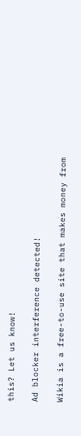this? Let us know!

Ad blocker interference detected!

Wikia is a free-to-use site that makes money from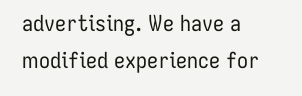advertising. We have a modified experience for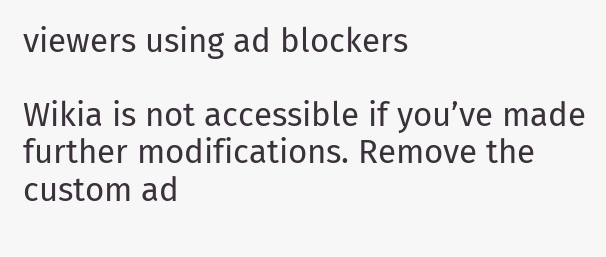viewers using ad blockers

Wikia is not accessible if you’ve made further modifications. Remove the custom ad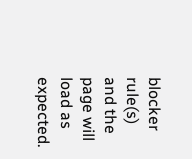blocker rule(s) and the page will load as expected.